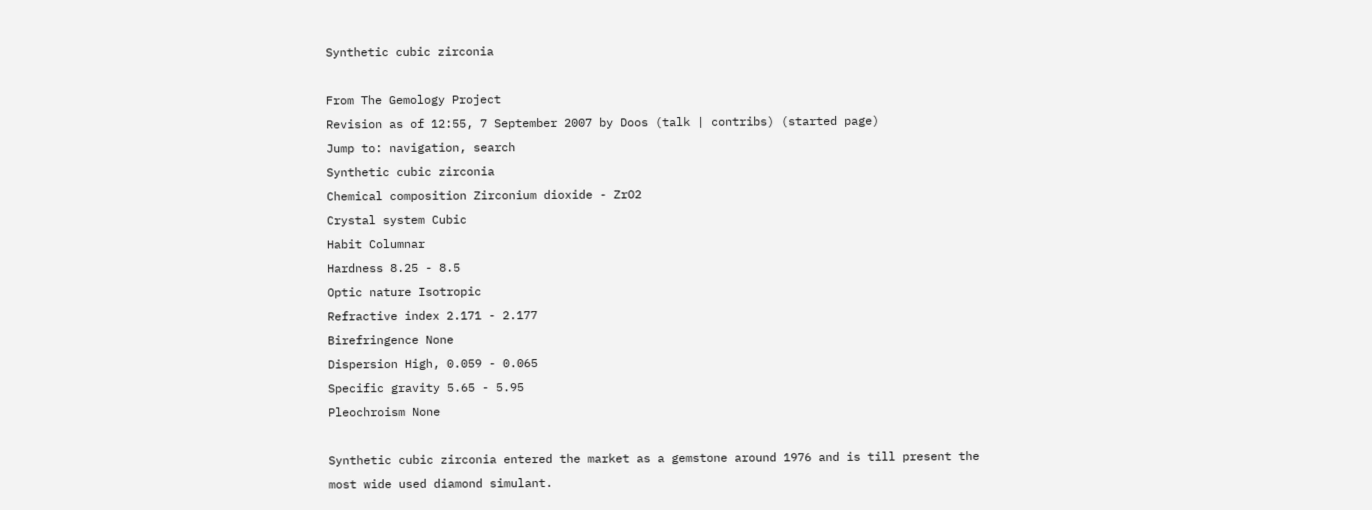Synthetic cubic zirconia

From The Gemology Project
Revision as of 12:55, 7 September 2007 by Doos (talk | contribs) (started page)
Jump to: navigation, search
Synthetic cubic zirconia
Chemical composition Zirconium dioxide - ZrO2
Crystal system Cubic
Habit Columnar
Hardness 8.25 - 8.5
Optic nature Isotropic
Refractive index 2.171 - 2.177
Birefringence None
Dispersion High, 0.059 - 0.065
Specific gravity 5.65 - 5.95
Pleochroism None

Synthetic cubic zirconia entered the market as a gemstone around 1976 and is till present the most wide used diamond simulant.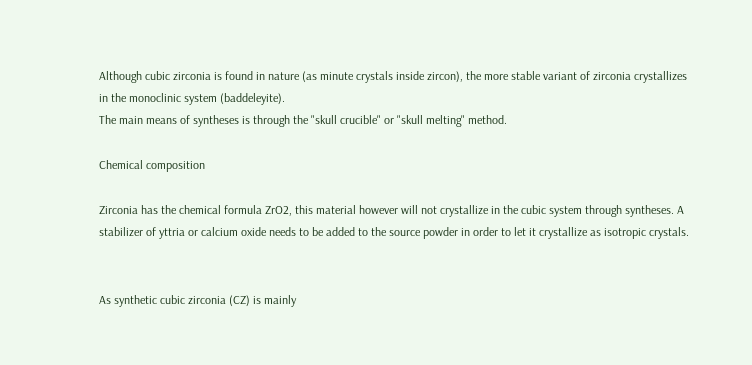Although cubic zirconia is found in nature (as minute crystals inside zircon), the more stable variant of zirconia crystallizes in the monoclinic system (baddeleyite).
The main means of syntheses is through the "skull crucible" or "skull melting" method.

Chemical composition

Zirconia has the chemical formula ZrO2, this material however will not crystallize in the cubic system through syntheses. A stabilizer of yttria or calcium oxide needs to be added to the source powder in order to let it crystallize as isotropic crystals.


As synthetic cubic zirconia (CZ) is mainly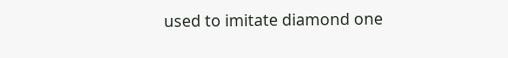used to imitate diamond one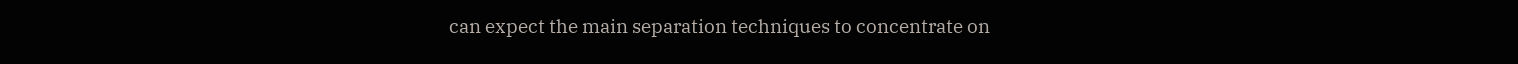can expect the main separation techniques to concentrate on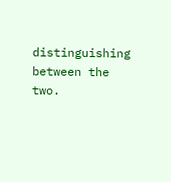distinguishing between the two.